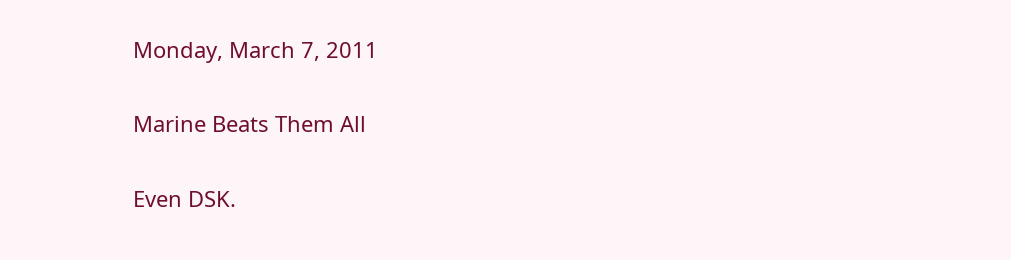Monday, March 7, 2011

Marine Beats Them All

Even DSK.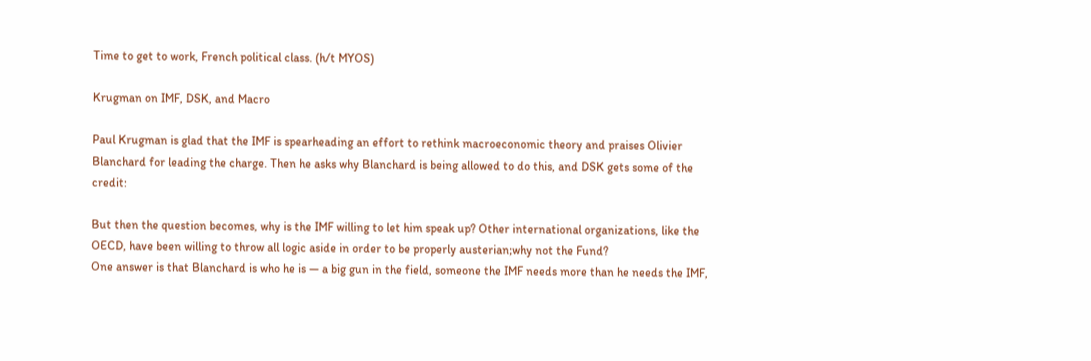Time to get to work, French political class. (h/t MYOS)

Krugman on IMF, DSK, and Macro

Paul Krugman is glad that the IMF is spearheading an effort to rethink macroeconomic theory and praises Olivier Blanchard for leading the charge. Then he asks why Blanchard is being allowed to do this, and DSK gets some of the credit:

But then the question becomes, why is the IMF willing to let him speak up? Other international organizations, like the OECD, have been willing to throw all logic aside in order to be properly austerian;why not the Fund?
One answer is that Blanchard is who he is — a big gun in the field, someone the IMF needs more than he needs the IMF,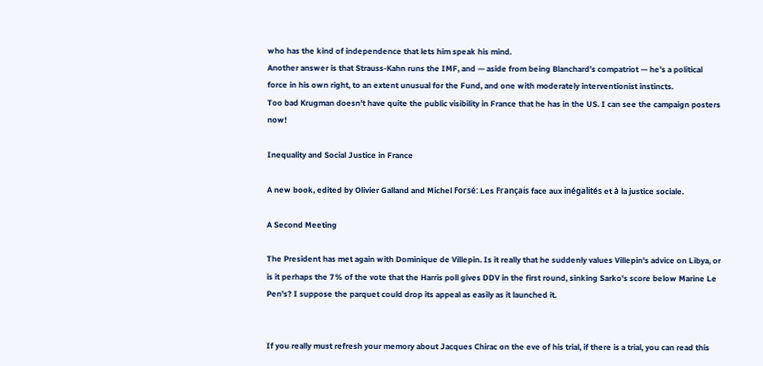who has the kind of independence that lets him speak his mind.
Another answer is that Strauss-Kahn runs the IMF, and — aside from being Blanchard’s compatriot — he’s a political force in his own right, to an extent unusual for the Fund, and one with moderately interventionist instincts.
Too bad Krugman doesn't have quite the public visibility in France that he has in the US. I can see the campaign posters now!

Inequality and Social Justice in France

A new book, edited by Olivier Galland and Michel Forsé: Les Français face aux inégalités et à la justice sociale.

A Second Meeting

The President has met again with Dominique de Villepin. Is it really that he suddenly values Villepin's advice on Libya, or is it perhaps the 7% of the vote that the Harris poll gives DDV in the first round, sinking Sarko's score below Marine Le Pen's? I suppose the parquet could drop its appeal as easily as it launched it.


If you really must refresh your memory about Jacques Chirac on the eve of his trial, if there is a trial, you can read this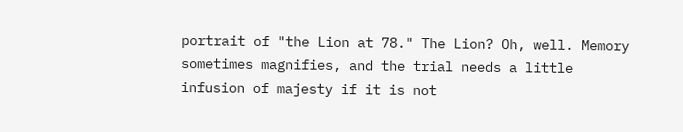portrait of "the Lion at 78." The Lion? Oh, well. Memory sometimes magnifies, and the trial needs a little infusion of majesty if it is not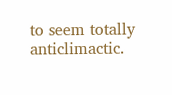to seem totally anticlimactic.